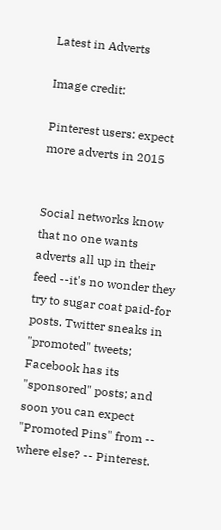Latest in Adverts

Image credit:

Pinterest users: expect more adverts in 2015


Social networks know that no one wants adverts all up in their feed --it's no wonder they try to sugar coat paid-for posts. Twitter sneaks in "promoted" tweets; Facebook has its "sponsored" posts; and soon you can expect "Promoted Pins" from -- where else? -- Pinterest.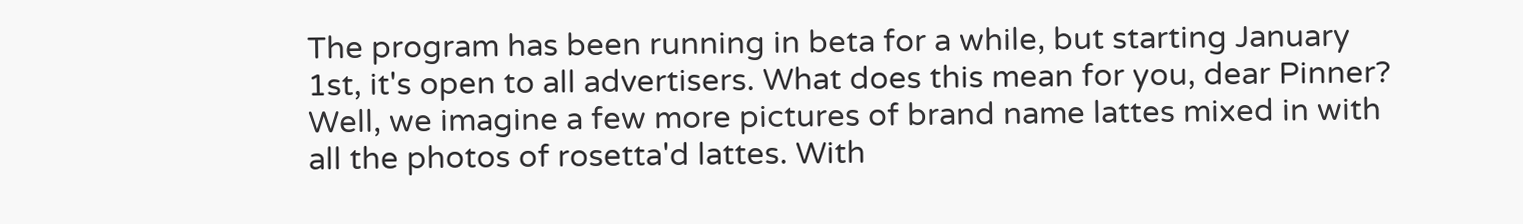The program has been running in beta for a while, but starting January 1st, it's open to all advertisers. What does this mean for you, dear Pinner? Well, we imagine a few more pictures of brand name lattes mixed in with all the photos of rosetta'd lattes. With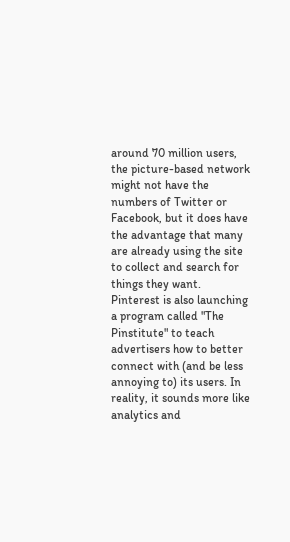around 70 million users, the picture-based network might not have the numbers of Twitter or Facebook, but it does have the advantage that many are already using the site to collect and search for things they want. Pinterest is also launching a program called "The Pinstitute" to teach advertisers how to better connect with (and be less annoying to) its users. In reality, it sounds more like analytics and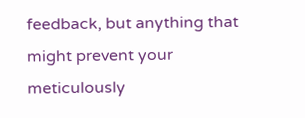feedback, but anything that might prevent your meticulously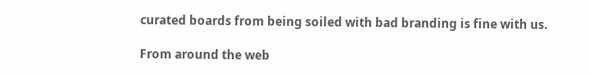curated boards from being soiled with bad branding is fine with us.

From around the web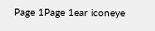Page 1Page 1ear iconeye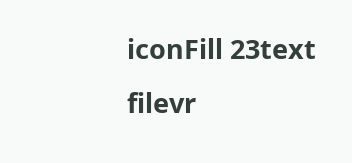iconFill 23text filevr